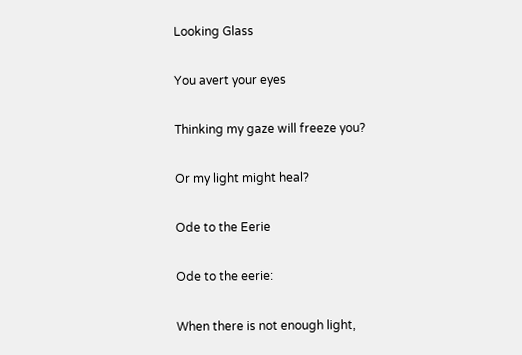Looking Glass

You avert your eyes

Thinking my gaze will freeze you?

Or my light might heal?

Ode to the Eerie

Ode to the eerie:

When there is not enough light,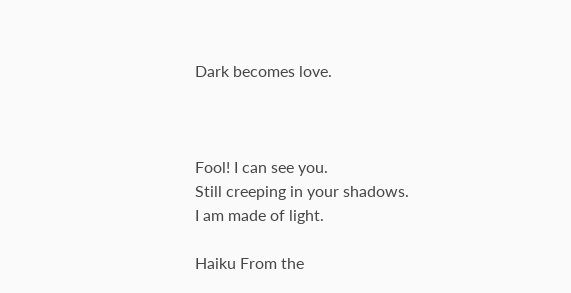Dark becomes love.



Fool! I can see you.
Still creeping in your shadows.
I am made of light.

Haiku From the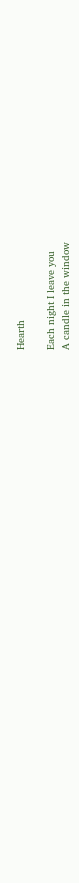Hearth

Each night I leave you
A candle in the window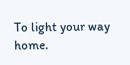To light your way home.